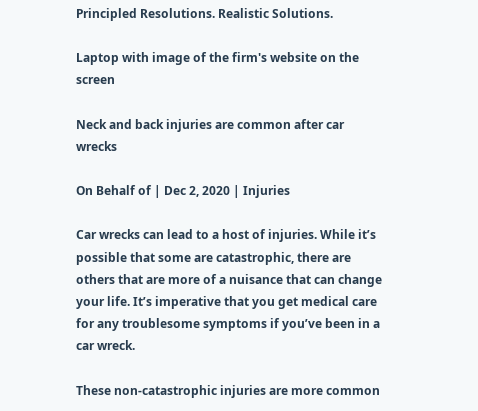Principled Resolutions. Realistic Solutions.

Laptop with image of the firm's website on the screen

Neck and back injuries are common after car wrecks

On Behalf of | Dec 2, 2020 | Injuries

Car wrecks can lead to a host of injuries. While it’s possible that some are catastrophic, there are others that are more of a nuisance that can change your life. It’s imperative that you get medical care for any troublesome symptoms if you’ve been in a car wreck.

These non-catastrophic injuries are more common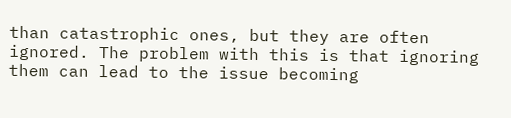than catastrophic ones, but they are often ignored. The problem with this is that ignoring them can lead to the issue becoming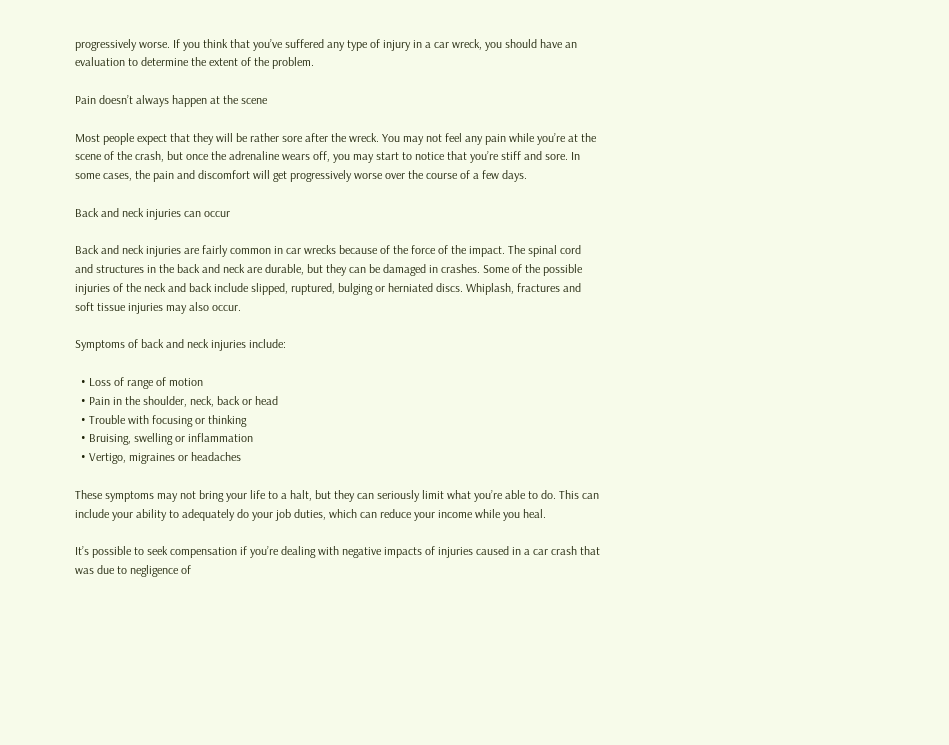progressively worse. If you think that you’ve suffered any type of injury in a car wreck, you should have an evaluation to determine the extent of the problem.

Pain doesn’t always happen at the scene

Most people expect that they will be rather sore after the wreck. You may not feel any pain while you’re at the scene of the crash, but once the adrenaline wears off, you may start to notice that you’re stiff and sore. In some cases, the pain and discomfort will get progressively worse over the course of a few days.

Back and neck injuries can occur

Back and neck injuries are fairly common in car wrecks because of the force of the impact. The spinal cord and structures in the back and neck are durable, but they can be damaged in crashes. Some of the possible injuries of the neck and back include slipped, ruptured, bulging or herniated discs. Whiplash, fractures and soft tissue injuries may also occur.

Symptoms of back and neck injuries include:

  • Loss of range of motion
  • Pain in the shoulder, neck, back or head
  • Trouble with focusing or thinking
  • Bruising, swelling or inflammation
  • Vertigo, migraines or headaches

These symptoms may not bring your life to a halt, but they can seriously limit what you’re able to do. This can include your ability to adequately do your job duties, which can reduce your income while you heal.

It’s possible to seek compensation if you’re dealing with negative impacts of injuries caused in a car crash that was due to negligence of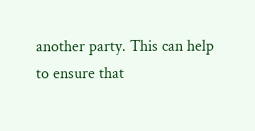another party. This can help to ensure that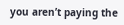you aren’t paying the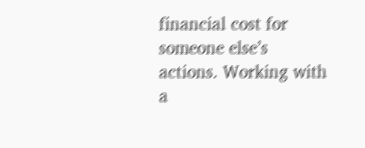financial cost for someone else’s actions. Working with a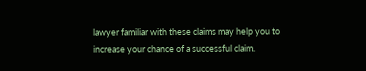lawyer familiar with these claims may help you to increase your chance of a successful claim.